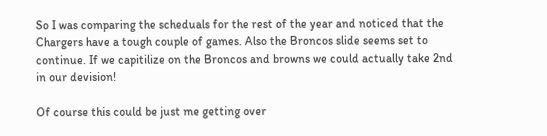So I was comparing the scheduals for the rest of the year and noticed that the Chargers have a tough couple of games. Also the Broncos slide seems set to continue. If we capitilize on the Broncos and browns we could actually take 2nd in our devision!

Of course this could be just me getting over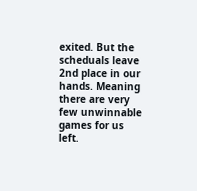exited. But the scheduals leave 2nd place in our hands. Meaning there are very few unwinnable games for us left.